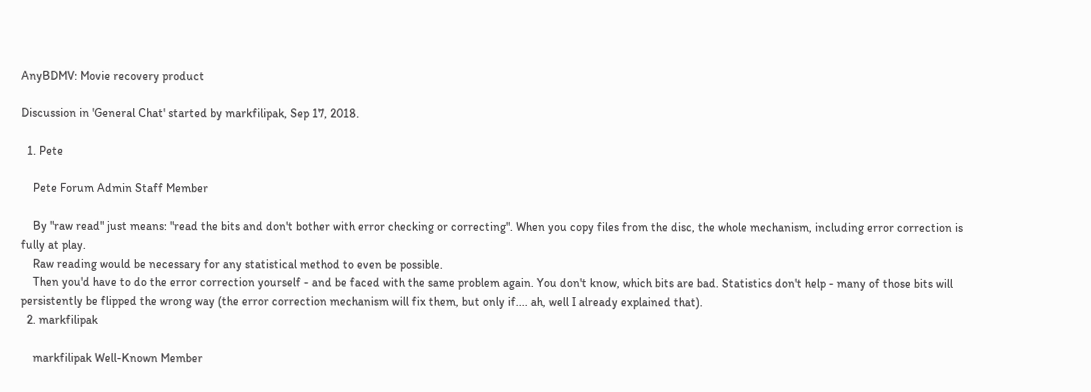AnyBDMV: Movie recovery product

Discussion in 'General Chat' started by markfilipak, Sep 17, 2018.

  1. Pete

    Pete Forum Admin Staff Member

    By "raw read" just means: "read the bits and don't bother with error checking or correcting". When you copy files from the disc, the whole mechanism, including error correction is fully at play.
    Raw reading would be necessary for any statistical method to even be possible.
    Then you'd have to do the error correction yourself - and be faced with the same problem again. You don't know, which bits are bad. Statistics don't help - many of those bits will persistently be flipped the wrong way (the error correction mechanism will fix them, but only if.... ah, well I already explained that).
  2. markfilipak

    markfilipak Well-Known Member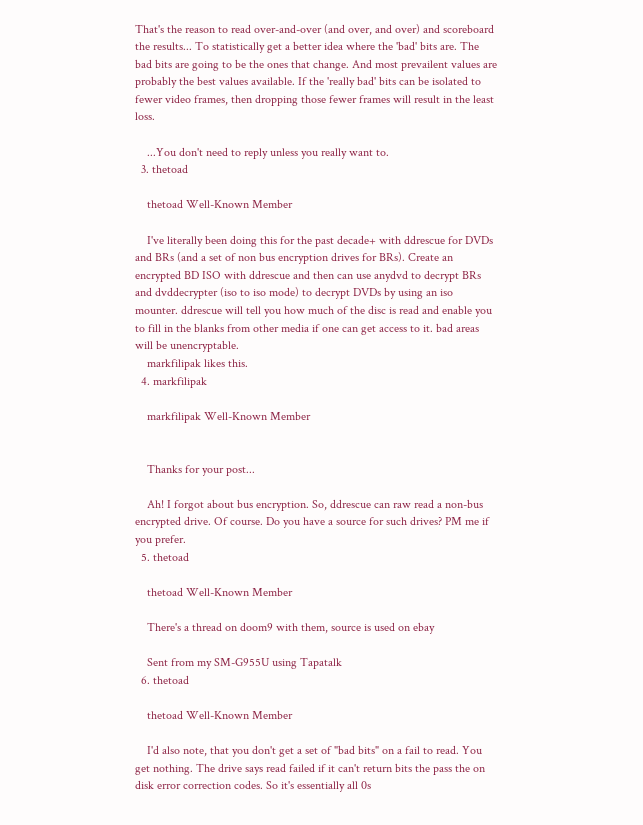That's the reason to read over-and-over (and over, and over) and scoreboard the results... To statistically get a better idea where the 'bad' bits are. The bad bits are going to be the ones that change. And most prevailent values are probably the best values available. If the 'really bad' bits can be isolated to fewer video frames, then dropping those fewer frames will result in the least loss.

    ...You don't need to reply unless you really want to.
  3. thetoad

    thetoad Well-Known Member

    I've literally been doing this for the past decade+ with ddrescue for DVDs and BRs (and a set of non bus encryption drives for BRs). Create an encrypted BD ISO with ddrescue and then can use anydvd to decrypt BRs and dvddecrypter (iso to iso mode) to decrypt DVDs by using an iso mounter. ddrescue will tell you how much of the disc is read and enable you to fill in the blanks from other media if one can get access to it. bad areas will be unencryptable.
    markfilipak likes this.
  4. markfilipak

    markfilipak Well-Known Member


    Thanks for your post...

    Ah! I forgot about bus encryption. So, ddrescue can raw read a non-bus encrypted drive. Of course. Do you have a source for such drives? PM me if you prefer.
  5. thetoad

    thetoad Well-Known Member

    There's a thread on doom9 with them, source is used on ebay

    Sent from my SM-G955U using Tapatalk
  6. thetoad

    thetoad Well-Known Member

    I'd also note, that you don't get a set of "bad bits" on a fail to read. You get nothing. The drive says read failed if it can't return bits the pass the on disk error correction codes. So it's essentially all 0s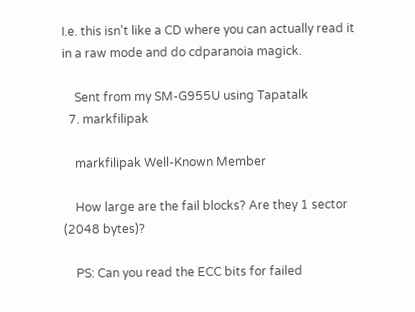I.e. this isn't like a CD where you can actually read it in a raw mode and do cdparanoia magick.

    Sent from my SM-G955U using Tapatalk
  7. markfilipak

    markfilipak Well-Known Member

    How large are the fail blocks? Are they 1 sector (2048 bytes)?

    PS: Can you read the ECC bits for failed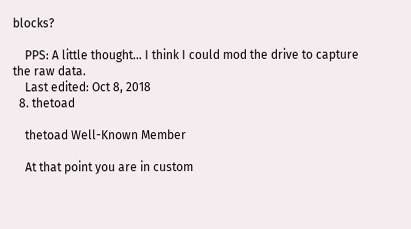blocks?

    PPS: A little thought... I think I could mod the drive to capture the raw data.
    Last edited: Oct 8, 2018
  8. thetoad

    thetoad Well-Known Member

    At that point you are in custom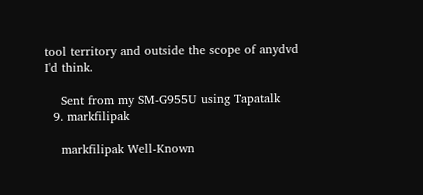tool territory and outside the scope of anydvd I'd think.

    Sent from my SM-G955U using Tapatalk
  9. markfilipak

    markfilipak Well-Known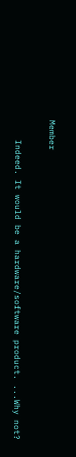Member

    Indeed. It would be a hardware/software product. ...Why not?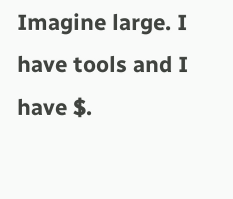Imagine large. I have tools and I have $.